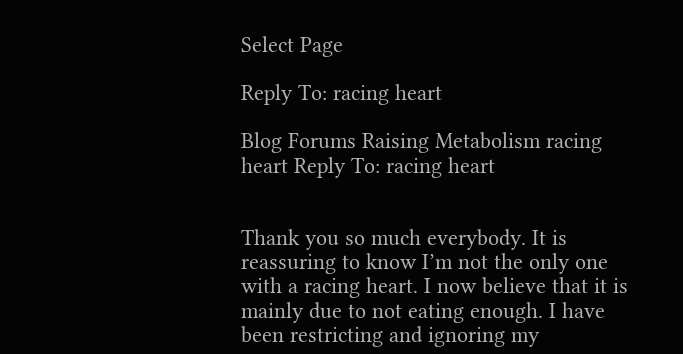Select Page

Reply To: racing heart

Blog Forums Raising Metabolism racing heart Reply To: racing heart


Thank you so much everybody. It is reassuring to know I’m not the only one with a racing heart. I now believe that it is mainly due to not eating enough. I have been restricting and ignoring my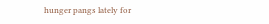hunger pangs lately for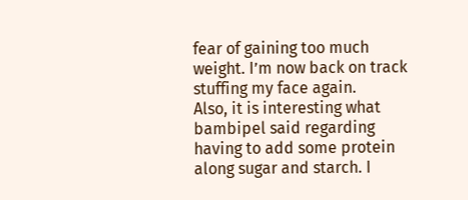fear of gaining too much weight. I’m now back on track stuffing my face again.
Also, it is interesting what bambipel said regarding having to add some protein along sugar and starch. I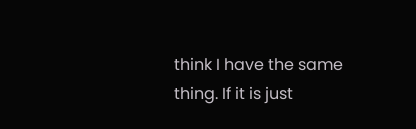think I have the same thing. If it is just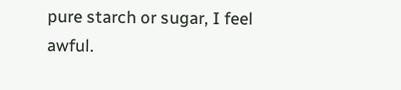pure starch or sugar, I feel awful.